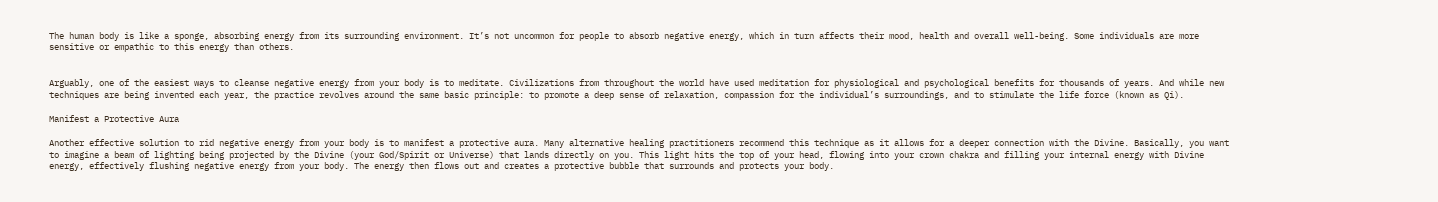The human body is like a sponge, absorbing energy from its surrounding environment. It’s not uncommon for people to absorb negative energy, which in turn affects their mood, health and overall well-being. Some individuals are more sensitive or empathic to this energy than others.


Arguably, one of the easiest ways to cleanse negative energy from your body is to meditate. Civilizations from throughout the world have used meditation for physiological and psychological benefits for thousands of years. And while new techniques are being invented each year, the practice revolves around the same basic principle: to promote a deep sense of relaxation, compassion for the individual’s surroundings, and to stimulate the life force (known as Qi).

Manifest a Protective Aura

Another effective solution to rid negative energy from your body is to manifest a protective aura. Many alternative healing practitioners recommend this technique as it allows for a deeper connection with the Divine. Basically, you want to imagine a beam of lighting being projected by the Divine (your God/Spirit or Universe) that lands directly on you. This light hits the top of your head, flowing into your crown chakra and filling your internal energy with Divine energy, effectively flushing negative energy from your body. The energy then flows out and creates a protective bubble that surrounds and protects your body.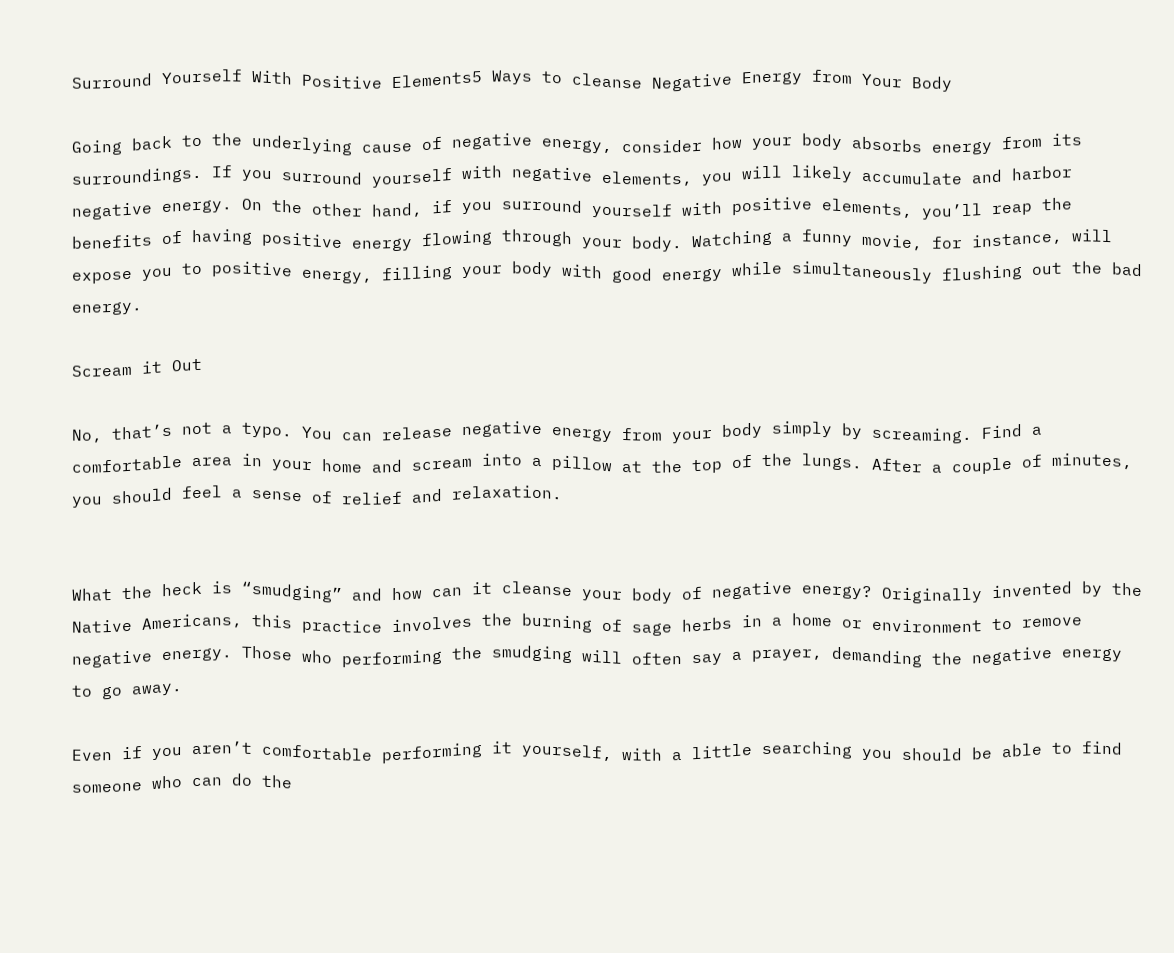Surround Yourself With Positive Elements5 Ways to cleanse Negative Energy from Your Body

Going back to the underlying cause of negative energy, consider how your body absorbs energy from its surroundings. If you surround yourself with negative elements, you will likely accumulate and harbor negative energy. On the other hand, if you surround yourself with positive elements, you’ll reap the benefits of having positive energy flowing through your body. Watching a funny movie, for instance, will expose you to positive energy, filling your body with good energy while simultaneously flushing out the bad energy.

Scream it Out

No, that’s not a typo. You can release negative energy from your body simply by screaming. Find a comfortable area in your home and scream into a pillow at the top of the lungs. After a couple of minutes, you should feel a sense of relief and relaxation.


What the heck is “smudging” and how can it cleanse your body of negative energy? Originally invented by the Native Americans, this practice involves the burning of sage herbs in a home or environment to remove negative energy. Those who performing the smudging will often say a prayer, demanding the negative energy to go away.

Even if you aren’t comfortable performing it yourself, with a little searching you should be able to find someone who can do the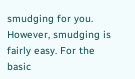smudging for you. However, smudging is fairly easy. For the basic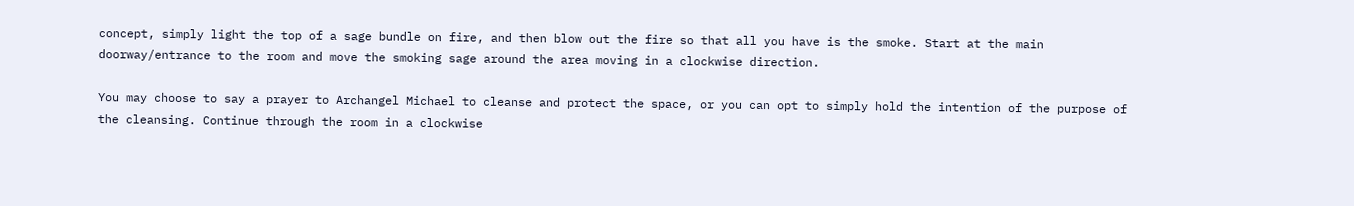concept, simply light the top of a sage bundle on fire, and then blow out the fire so that all you have is the smoke. Start at the main doorway/entrance to the room and move the smoking sage around the area moving in a clockwise direction.

You may choose to say a prayer to Archangel Michael to cleanse and protect the space, or you can opt to simply hold the intention of the purpose of the cleansing. Continue through the room in a clockwise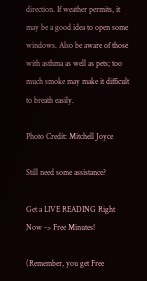direction. If weather permits, it may be a good idea to open some windows. Also be aware of those with asthma as well as pets; too much smoke may make it difficult to breath easily.

Photo Credit: Mitchell Joyce

Still need some assistance?

Get a LIVE READING Right Now -> Free Minutes!

(Remember, you get Free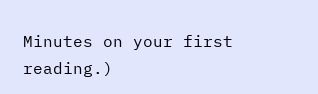Minutes on your first reading.)